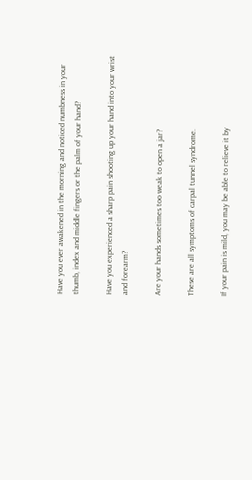Have you ever awakened in the morning and noticed numbness in your thumb, index and middle fingers or the palm of your hand?

Have you experienced a sharp pain shooting up your hand into your wrist and forearm?

Are your hands sometimes too weak to open a jar?

These are all symptoms of carpal tunnel syndrome.

If your pain is mild, you may be able to relieve it by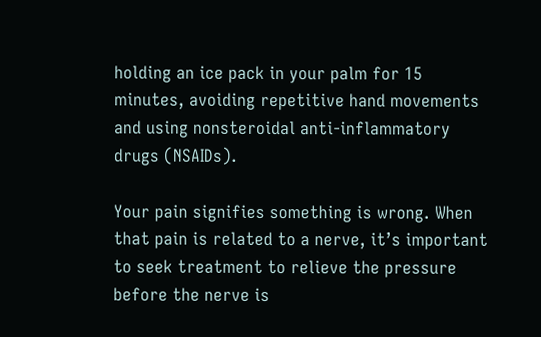holding an ice pack in your palm for 15 minutes, avoiding repetitive hand movements and using nonsteroidal anti-inflammatory drugs (NSAIDs).

Your pain signifies something is wrong. When that pain is related to a nerve, it’s important to seek treatment to relieve the pressure before the nerve is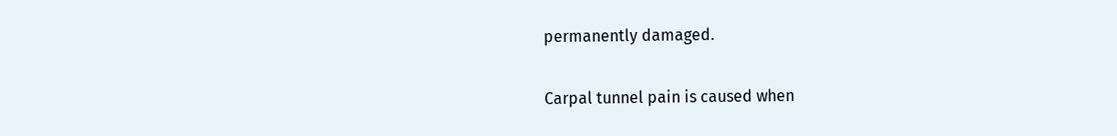permanently damaged.

Carpal tunnel pain is caused when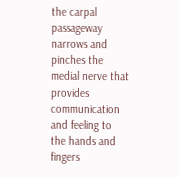the carpal passageway narrows and pinches the medial nerve that provides communication and feeling to the hands and fingers